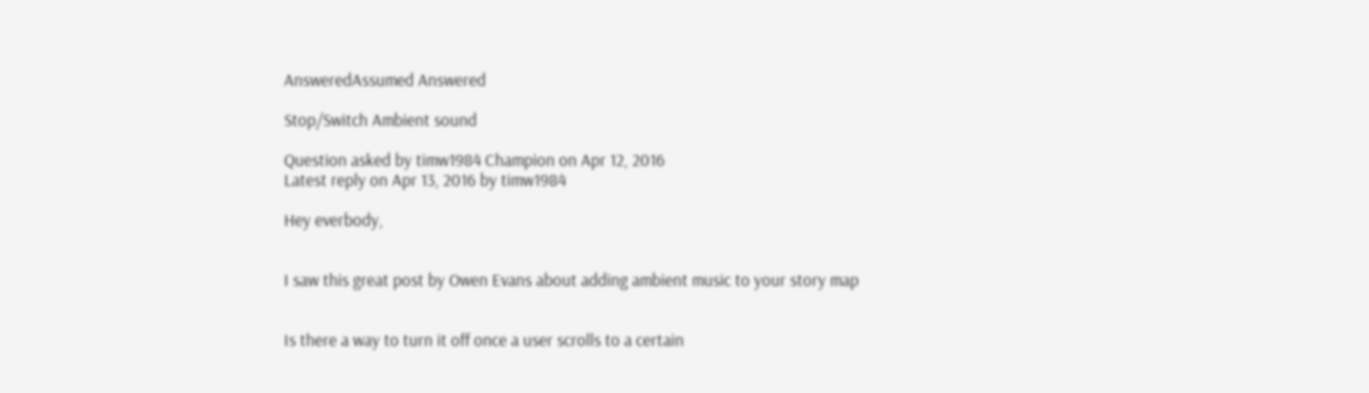AnsweredAssumed Answered

Stop/Switch Ambient sound

Question asked by timw1984 Champion on Apr 12, 2016
Latest reply on Apr 13, 2016 by timw1984

Hey everbody,


I saw this great post by Owen Evans about adding ambient music to your story map


Is there a way to turn it off once a user scrolls to a certain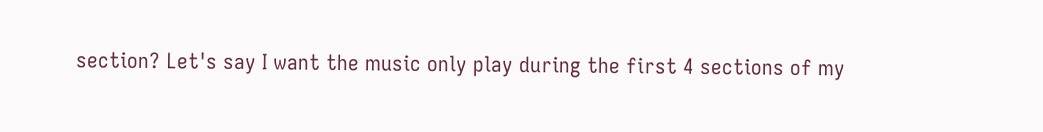section? Let's say I want the music only play during the first 4 sections of my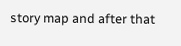story map and after that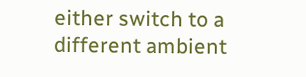either switch to a different ambient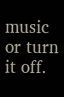music or turn it off.